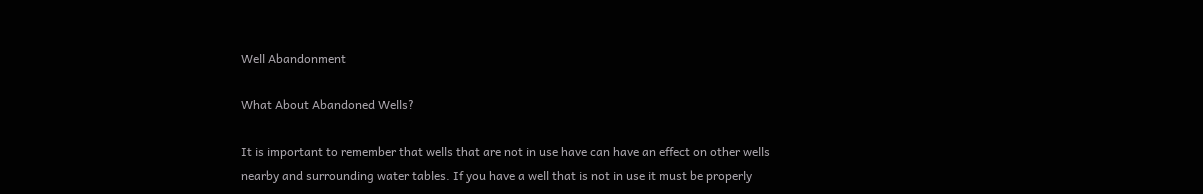Well Abandonment

What About Abandoned Wells?

It is important to remember that wells that are not in use have can have an effect on other wells nearby and surrounding water tables. If you have a well that is not in use it must be properly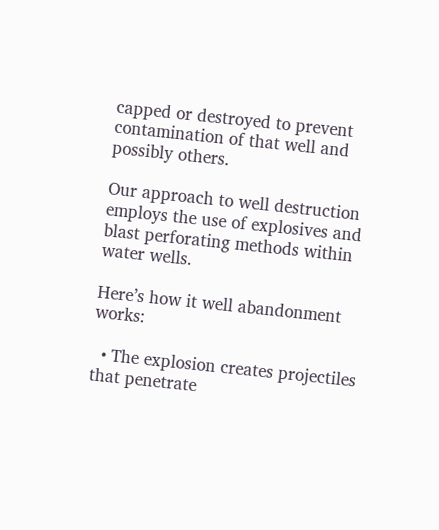capped or destroyed to prevent contamination of that well and possibly others.

Our approach to well destruction employs the use of explosives and blast perforating methods within water wells.

Here’s how it well abandonment works:

  • The explosion creates projectiles that penetrate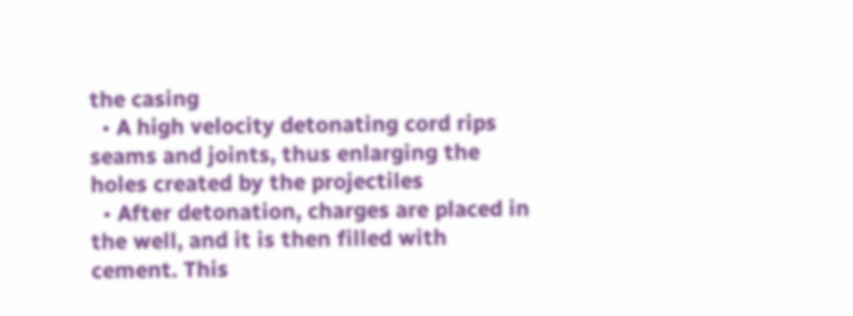the casing
  • A high velocity detonating cord rips seams and joints, thus enlarging the holes created by the projectiles
  • After detonation, charges are placed in the well, and it is then filled with cement. This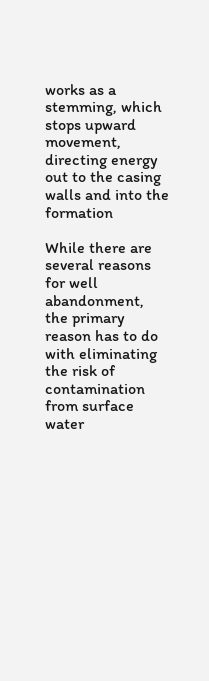works as a stemming, which stops upward movement, directing energy out to the casing walls and into the formation

While there are several reasons for well abandonment, the primary reason has to do with eliminating the risk of contamination from surface water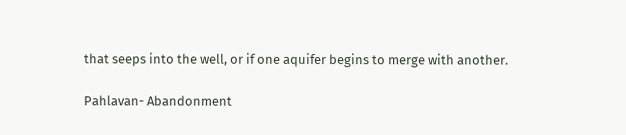that seeps into the well, or if one aquifer begins to merge with another.

Pahlavan- Abandonment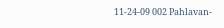11-24-09 002 Pahlavan-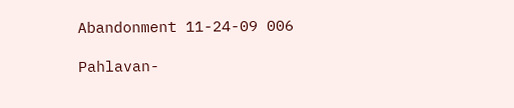Abandonment 11-24-09 006

Pahlavan-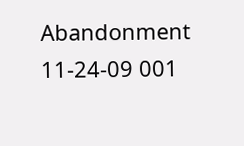Abandonment 11-24-09 001